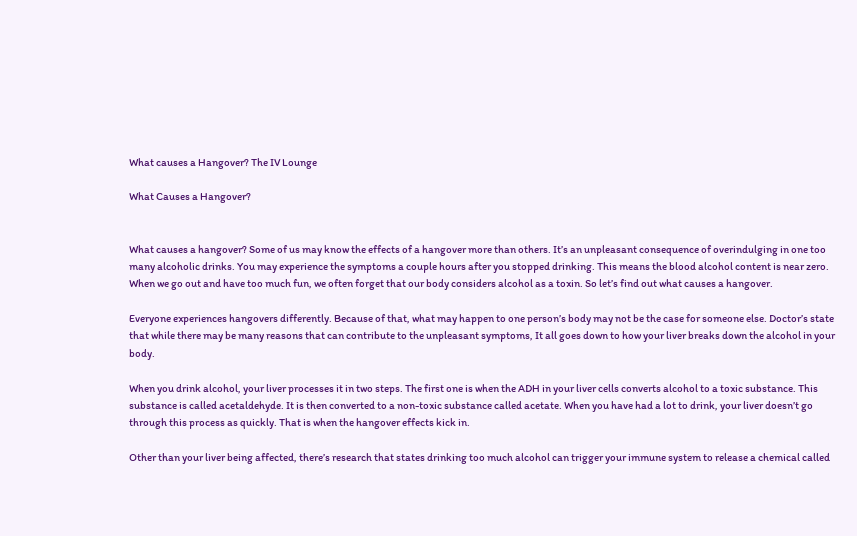What causes a Hangover? The IV Lounge

What Causes a Hangover?


What causes a hangover? Some of us may know the effects of a hangover more than others. It’s an unpleasant consequence of overindulging in one too many alcoholic drinks. You may experience the symptoms a couple hours after you stopped drinking. This means the blood alcohol content is near zero. When we go out and have too much fun, we often forget that our body considers alcohol as a toxin. So let’s find out what causes a hangover.

Everyone experiences hangovers differently. Because of that, what may happen to one person’s body may not be the case for someone else. Doctor’s state that while there may be many reasons that can contribute to the unpleasant symptoms, It all goes down to how your liver breaks down the alcohol in your body.

When you drink alcohol, your liver processes it in two steps. The first one is when the ADH in your liver cells converts alcohol to a toxic substance. This substance is called acetaldehyde. It is then converted to a non-toxic substance called acetate. When you have had a lot to drink, your liver doesn’t go through this process as quickly. That is when the hangover effects kick in.

Other than your liver being affected, there’s research that states drinking too much alcohol can trigger your immune system to release a chemical called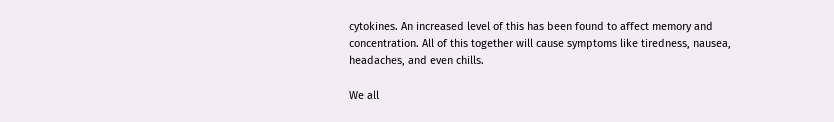cytokines. An increased level of this has been found to affect memory and concentration. All of this together will cause symptoms like tiredness, nausea, headaches, and even chills.

We all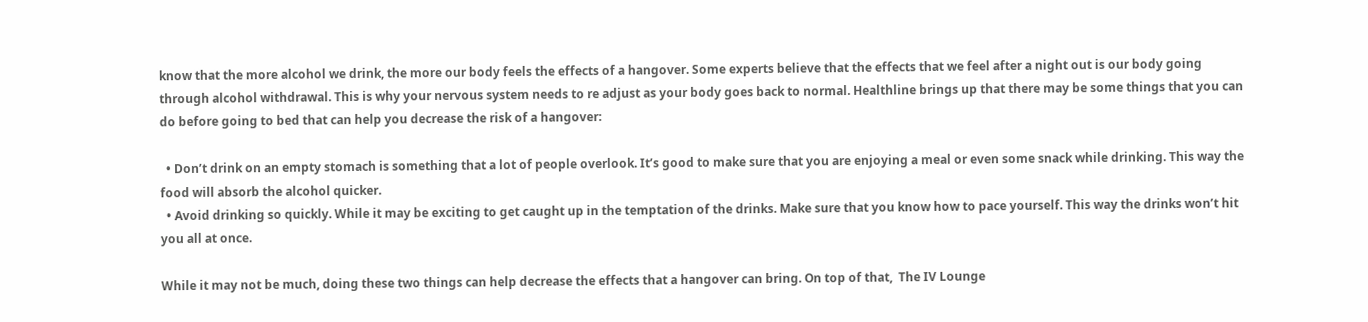know that the more alcohol we drink, the more our body feels the effects of a hangover. Some experts believe that the effects that we feel after a night out is our body going through alcohol withdrawal. This is why your nervous system needs to re adjust as your body goes back to normal. Healthline brings up that there may be some things that you can do before going to bed that can help you decrease the risk of a hangover:

  • Don’t drink on an empty stomach is something that a lot of people overlook. It’s good to make sure that you are enjoying a meal or even some snack while drinking. This way the food will absorb the alcohol quicker.
  • Avoid drinking so quickly. While it may be exciting to get caught up in the temptation of the drinks. Make sure that you know how to pace yourself. This way the drinks won’t hit you all at once.

While it may not be much, doing these two things can help decrease the effects that a hangover can bring. On top of that,  The IV Lounge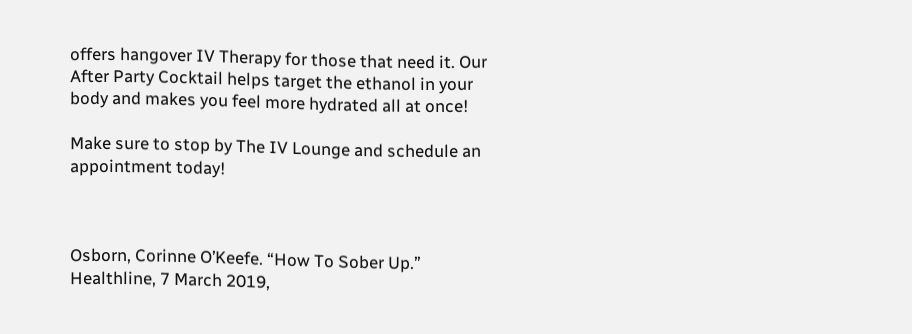offers hangover IV Therapy for those that need it. Our After Party Cocktail helps target the ethanol in your body and makes you feel more hydrated all at once!

Make sure to stop by The IV Lounge and schedule an appointment today!



Osborn, Corinne O’Keefe. “How To Sober Up.” Healthline, 7 March 2019,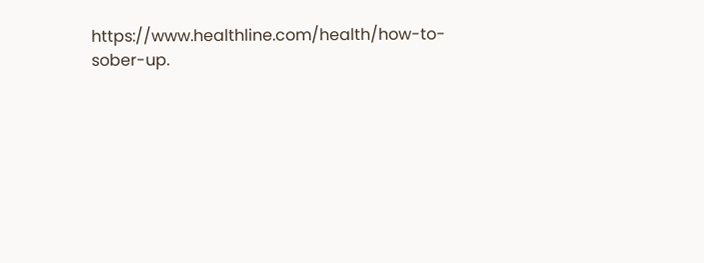https://www.healthline.com/health/how-to-sober-up.